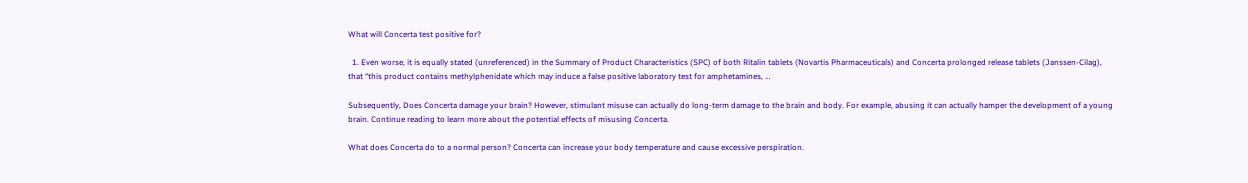What will Concerta test positive for?

  1. Even worse, it is equally stated (unreferenced) in the Summary of Product Characteristics (SPC) of both Ritalin tablets (Novartis Pharmaceuticals) and Concerta prolonged release tablets (Janssen-Cilag), that “this product contains methylphenidate which may induce a false positive laboratory test for amphetamines, …

Subsequently, Does Concerta damage your brain? However, stimulant misuse can actually do long-term damage to the brain and body. For example, abusing it can actually hamper the development of a young brain. Continue reading to learn more about the potential effects of misusing Concerta.

What does Concerta do to a normal person? Concerta can increase your body temperature and cause excessive perspiration.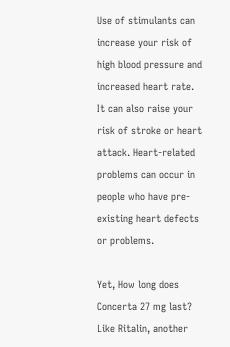Use of stimulants can increase your risk of high blood pressure and increased heart rate. It can also raise your risk of stroke or heart attack. Heart-related problems can occur in people who have pre-existing heart defects or problems.

Yet, How long does Concerta 27 mg last? Like Ritalin, another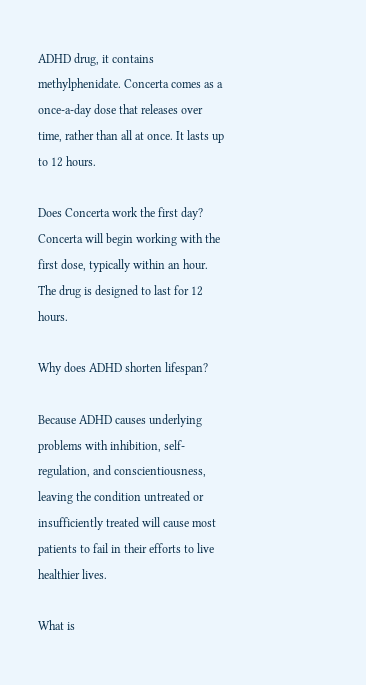ADHD drug, it contains methylphenidate. Concerta comes as a once-a-day dose that releases over time, rather than all at once. It lasts up to 12 hours.

Does Concerta work the first day? Concerta will begin working with the first dose, typically within an hour. The drug is designed to last for 12 hours.

Why does ADHD shorten lifespan?

Because ADHD causes underlying problems with inhibition, self-regulation, and conscientiousness, leaving the condition untreated or insufficiently treated will cause most patients to fail in their efforts to live healthier lives.

What is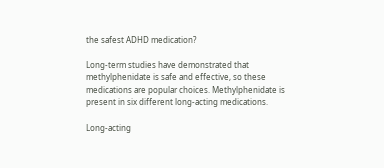the safest ADHD medication?

Long-term studies have demonstrated that methylphenidate is safe and effective, so these medications are popular choices. Methylphenidate is present in six different long-acting medications.

Long-acting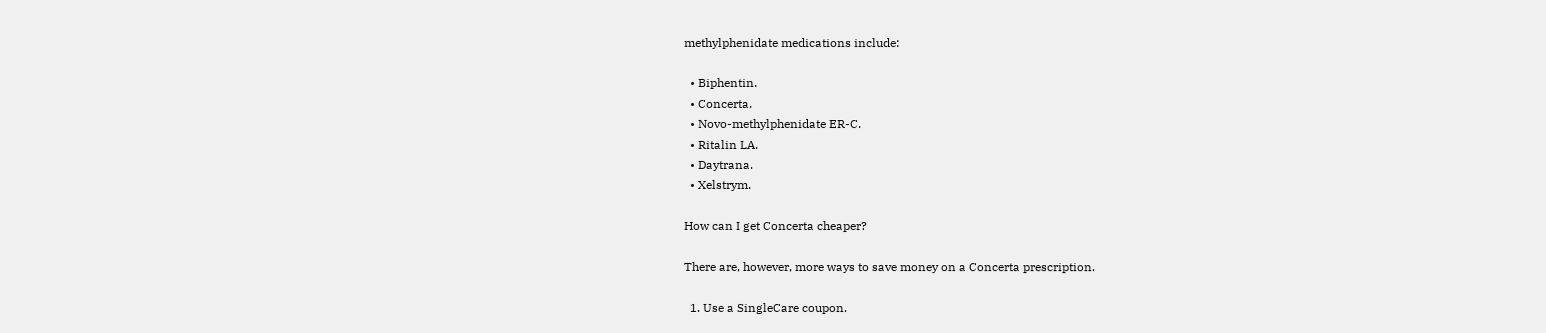methylphenidate medications include:

  • Biphentin.
  • Concerta.
  • Novo-methylphenidate ER-C.
  • Ritalin LA.
  • Daytrana.
  • Xelstrym.

How can I get Concerta cheaper?

There are, however, more ways to save money on a Concerta prescription.

  1. Use a SingleCare coupon.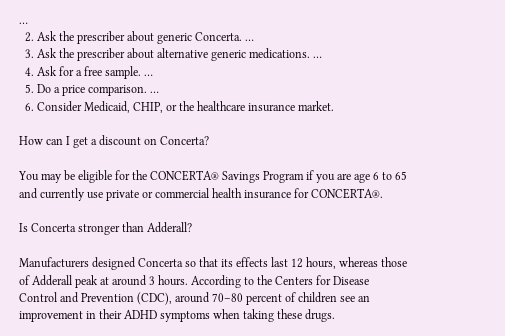…
  2. Ask the prescriber about generic Concerta. …
  3. Ask the prescriber about alternative generic medications. …
  4. Ask for a free sample. …
  5. Do a price comparison. …
  6. Consider Medicaid, CHIP, or the healthcare insurance market.

How can I get a discount on Concerta?

You may be eligible for the CONCERTA® Savings Program if you are age 6 to 65 and currently use private or commercial health insurance for CONCERTA®.

Is Concerta stronger than Adderall?

Manufacturers designed Concerta so that its effects last 12 hours, whereas those of Adderall peak at around 3 hours. According to the Centers for Disease Control and Prevention (CDC), around 70–80 percent of children see an improvement in their ADHD symptoms when taking these drugs.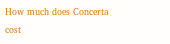How much does Concerta cost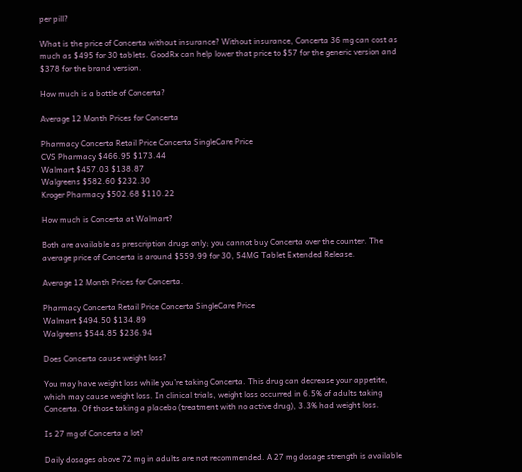per pill?

What is the price of Concerta without insurance? Without insurance, Concerta 36 mg can cost as much as $495 for 30 tablets. GoodRx can help lower that price to $57 for the generic version and $378 for the brand version.

How much is a bottle of Concerta?

Average 12 Month Prices for Concerta

Pharmacy Concerta Retail Price Concerta SingleCare Price
CVS Pharmacy $466.95 $173.44
Walmart $457.03 $138.87
Walgreens $582.60 $232.30
Kroger Pharmacy $502.68 $110.22

How much is Concerta at Walmart?

Both are available as prescription drugs only; you cannot buy Concerta over the counter. The average price of Concerta is around $559.99 for 30, 54MG Tablet Extended Release.

Average 12 Month Prices for Concerta.

Pharmacy Concerta Retail Price Concerta SingleCare Price
Walmart $494.50 $134.89
Walgreens $544.85 $236.94

Does Concerta cause weight loss?

You may have weight loss while you’re taking Concerta. This drug can decrease your appetite, which may cause weight loss. In clinical trials, weight loss occurred in 6.5% of adults taking Concerta. Of those taking a placebo (treatment with no active drug), 3.3% had weight loss.

Is 27 mg of Concerta a lot?

Daily dosages above 72 mg in adults are not recommended. A 27 mg dosage strength is available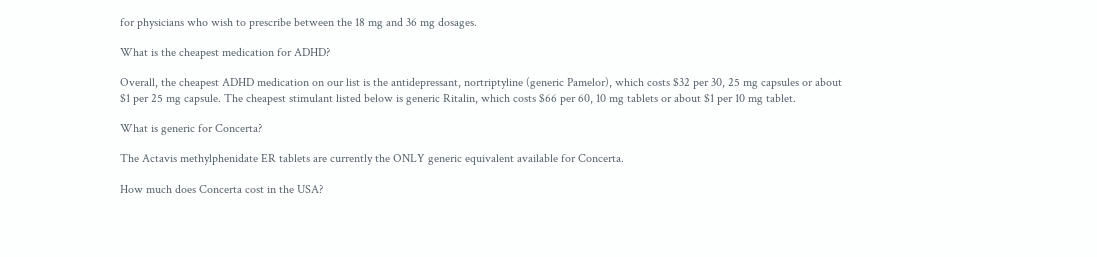for physicians who wish to prescribe between the 18 mg and 36 mg dosages.

What is the cheapest medication for ADHD?

Overall, the cheapest ADHD medication on our list is the antidepressant, nortriptyline (generic Pamelor), which costs $32 per 30, 25 mg capsules or about $1 per 25 mg capsule. The cheapest stimulant listed below is generic Ritalin, which costs $66 per 60, 10 mg tablets or about $1 per 10 mg tablet.

What is generic for Concerta?

The Actavis methylphenidate ER tablets are currently the ONLY generic equivalent available for Concerta.

How much does Concerta cost in the USA?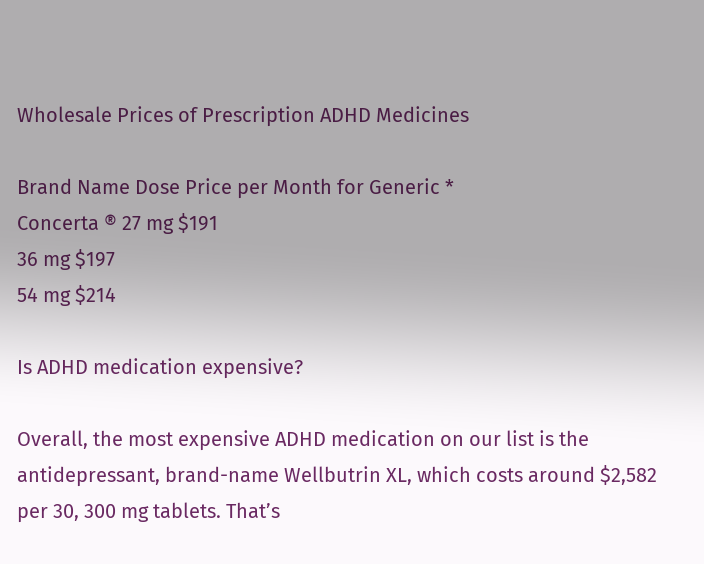Wholesale Prices of Prescription ADHD Medicines

Brand Name Dose Price per Month for Generic *
Concerta ® 27 mg $191
36 mg $197
54 mg $214

Is ADHD medication expensive?

Overall, the most expensive ADHD medication on our list is the antidepressant, brand-name Wellbutrin XL, which costs around $2,582 per 30, 300 mg tablets. That’s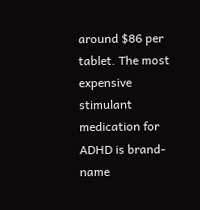around $86 per tablet. The most expensive stimulant medication for ADHD is brand-name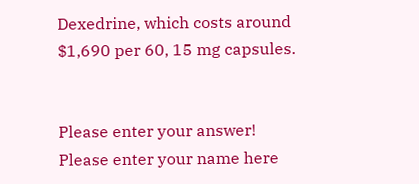Dexedrine, which costs around $1,690 per 60, 15 mg capsules.


Please enter your answer!
Please enter your name here